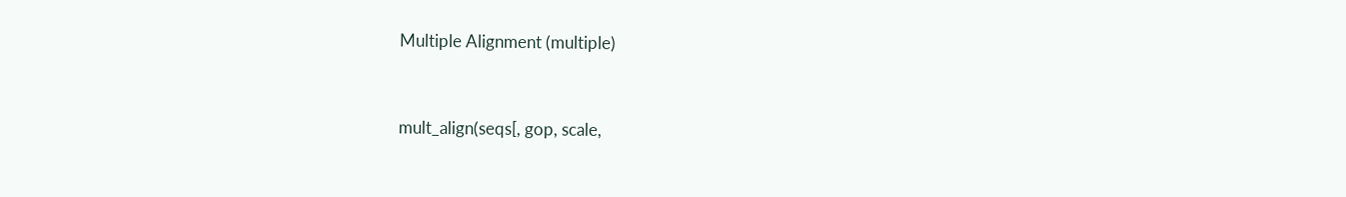Multiple Alignment (multiple)


mult_align(seqs[, gop, scale,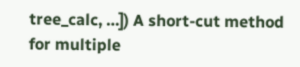tree_calc, …]) A short-cut method for multiple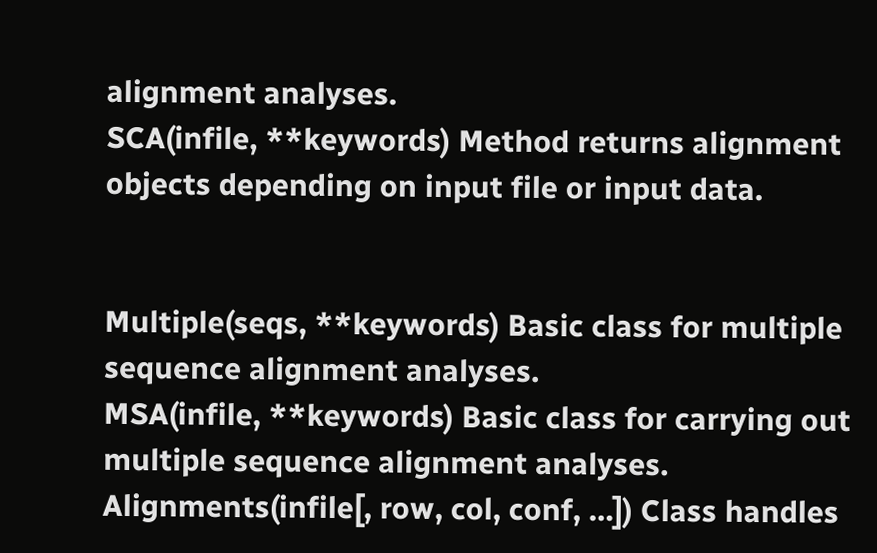alignment analyses.
SCA(infile, **keywords) Method returns alignment objects depending on input file or input data.


Multiple(seqs, **keywords) Basic class for multiple sequence alignment analyses.
MSA(infile, **keywords) Basic class for carrying out multiple sequence alignment analyses.
Alignments(infile[, row, col, conf, …]) Class handles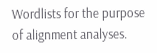Wordlists for the purpose of alignment analyses.